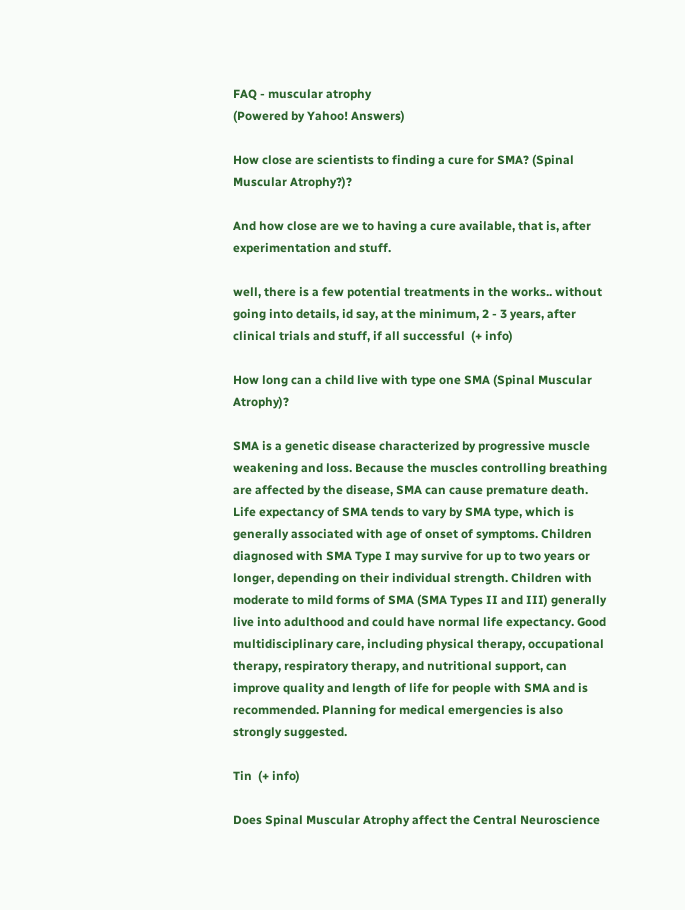FAQ - muscular atrophy
(Powered by Yahoo! Answers)

How close are scientists to finding a cure for SMA? (Spinal Muscular Atrophy?)?

And how close are we to having a cure available, that is, after experimentation and stuff.

well, there is a few potential treatments in the works.. without going into details, id say, at the minimum, 2 - 3 years, after clinical trials and stuff, if all successful  (+ info)

How long can a child live with type one SMA (Spinal Muscular Atrophy)?

SMA is a genetic disease characterized by progressive muscle weakening and loss. Because the muscles controlling breathing are affected by the disease, SMA can cause premature death. Life expectancy of SMA tends to vary by SMA type, which is generally associated with age of onset of symptoms. Children diagnosed with SMA Type I may survive for up to two years or longer, depending on their individual strength. Children with moderate to mild forms of SMA (SMA Types II and III) generally live into adulthood and could have normal life expectancy. Good multidisciplinary care, including physical therapy, occupational therapy, respiratory therapy, and nutritional support, can improve quality and length of life for people with SMA and is recommended. Planning for medical emergencies is also strongly suggested.

Tin  (+ info)

Does Spinal Muscular Atrophy affect the Central Neuroscience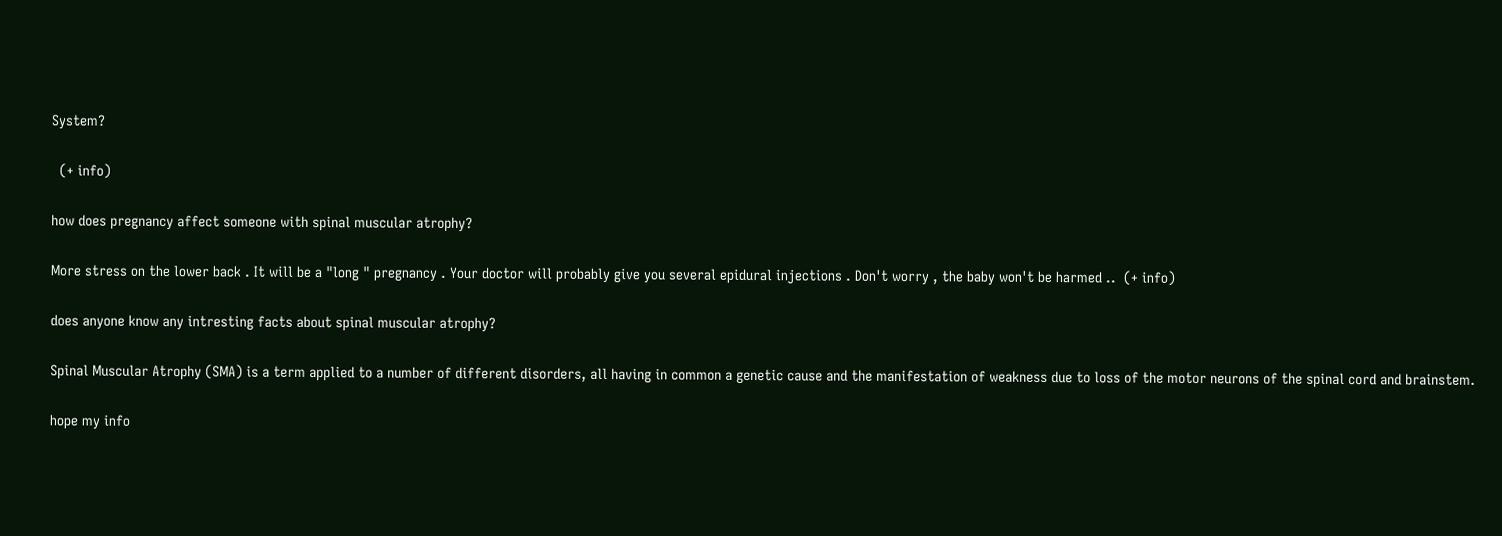System?

  (+ info)

how does pregnancy affect someone with spinal muscular atrophy?

More stress on the lower back . It will be a "long " pregnancy . Your doctor will probably give you several epidural injections . Don't worry , the baby won't be harmed ..  (+ info)

does anyone know any intresting facts about spinal muscular atrophy?

Spinal Muscular Atrophy (SMA) is a term applied to a number of different disorders, all having in common a genetic cause and the manifestation of weakness due to loss of the motor neurons of the spinal cord and brainstem.

hope my info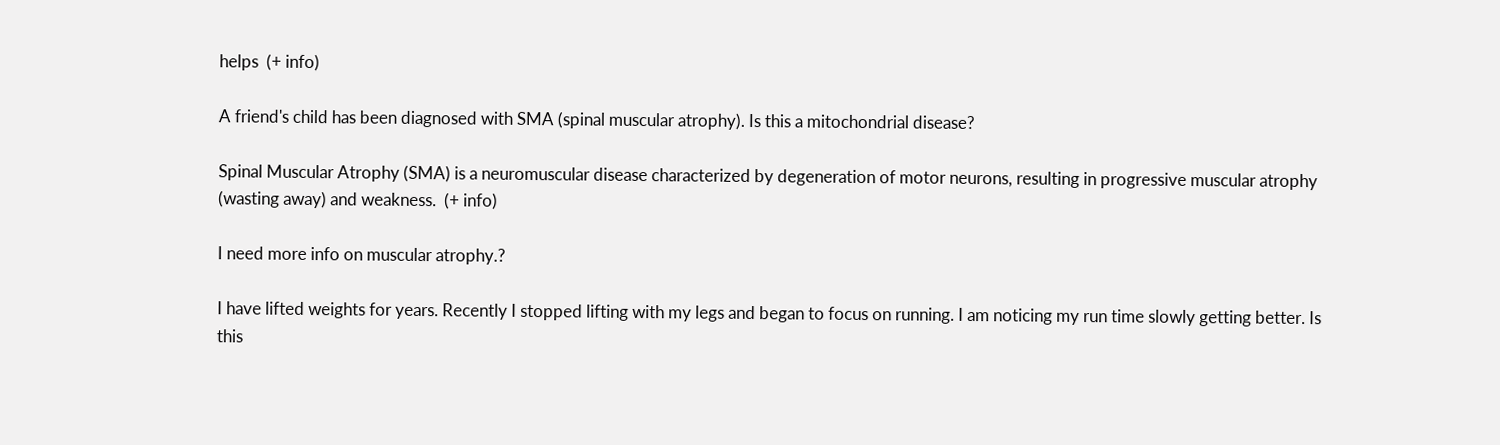helps  (+ info)

A friend's child has been diagnosed with SMA (spinal muscular atrophy). Is this a mitochondrial disease?

Spinal Muscular Atrophy (SMA) is a neuromuscular disease characterized by degeneration of motor neurons, resulting in progressive muscular atrophy (wasting away) and weakness.  (+ info)

I need more info on muscular atrophy.?

I have lifted weights for years. Recently I stopped lifting with my legs and began to focus on running. I am noticing my run time slowly getting better. Is this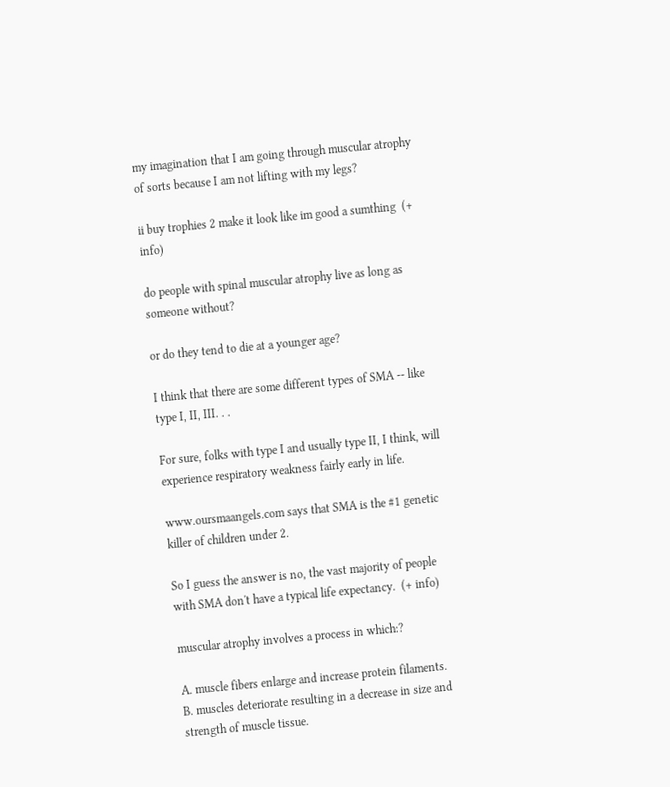my imagination that I am going through muscular atrophy of sorts because I am not lifting with my legs?

ii buy trophies 2 make it look like im good a sumthing  (+ info)

do people with spinal muscular atrophy live as long as someone without?

or do they tend to die at a younger age?

I think that there are some different types of SMA -- like type I, II, III. . .

For sure, folks with type I and usually type II, I think, will experience respiratory weakness fairly early in life.

www.oursmaangels.com says that SMA is the #1 genetic killer of children under 2.

So I guess the answer is no, the vast majority of people with SMA don't have a typical life expectancy.  (+ info)

muscular atrophy involves a process in which:?

A. muscle fibers enlarge and increase protein filaments.
B. muscles deteriorate resulting in a decrease in size and strength of muscle tissue.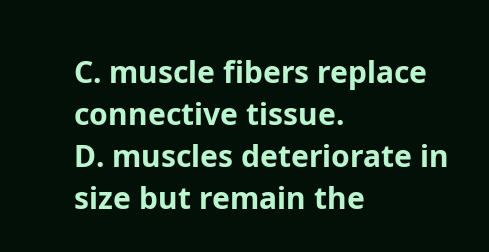C. muscle fibers replace connective tissue.
D. muscles deteriorate in size but remain the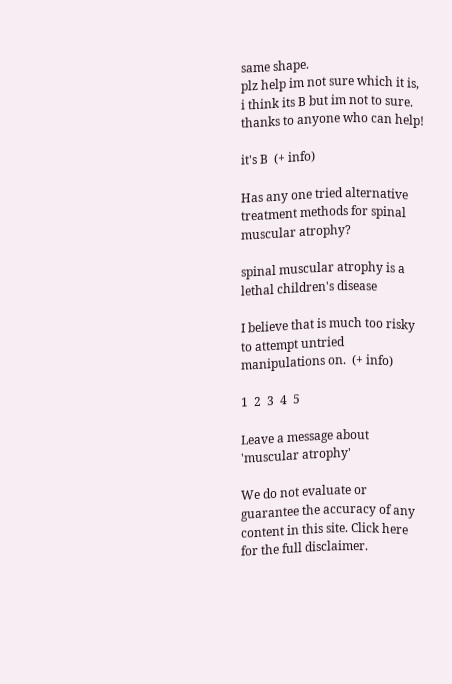same shape.
plz help im not sure which it is, i think its B but im not to sure. thanks to anyone who can help!

it's B  (+ info)

Has any one tried alternative treatment methods for spinal muscular atrophy?

spinal muscular atrophy is a lethal children's disease

I believe that is much too risky to attempt untried manipulations on.  (+ info)

1  2  3  4  5

Leave a message about 'muscular atrophy'

We do not evaluate or guarantee the accuracy of any content in this site. Click here for the full disclaimer.